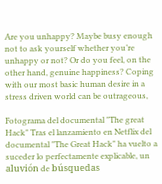Are you unhappy? Maybe busy enough not to ask yourself whether you’re unhappy or not? Or do you feel, on the other hand, genuine happiness? Coping with our most basic human desire in a stress driven world can be outrageous,

Fotograma del documental "The great Hack" Tras el lanzamiento en Netflix del documental "The Great Hack" ha vuelto a suceder lo perfectamente explicable, un aluvión de búsquedas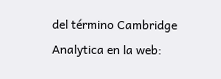del término Cambridge Analytica en la web: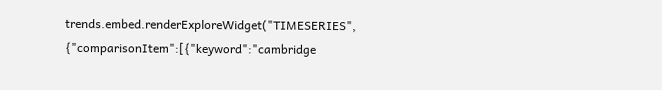trends.embed.renderExploreWidget("TIMESERIES", {"comparisonItem":[{"keyword":"cambridge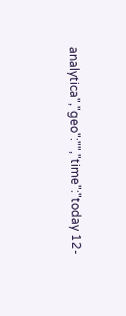analytica","geo":"","time":"today 12-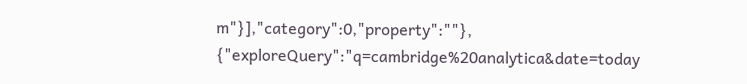m"}],"category":0,"property":""}, {"exploreQuery":"q=cambridge%20analytica&date=today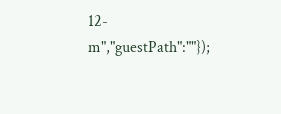12-m","guestPath":""});